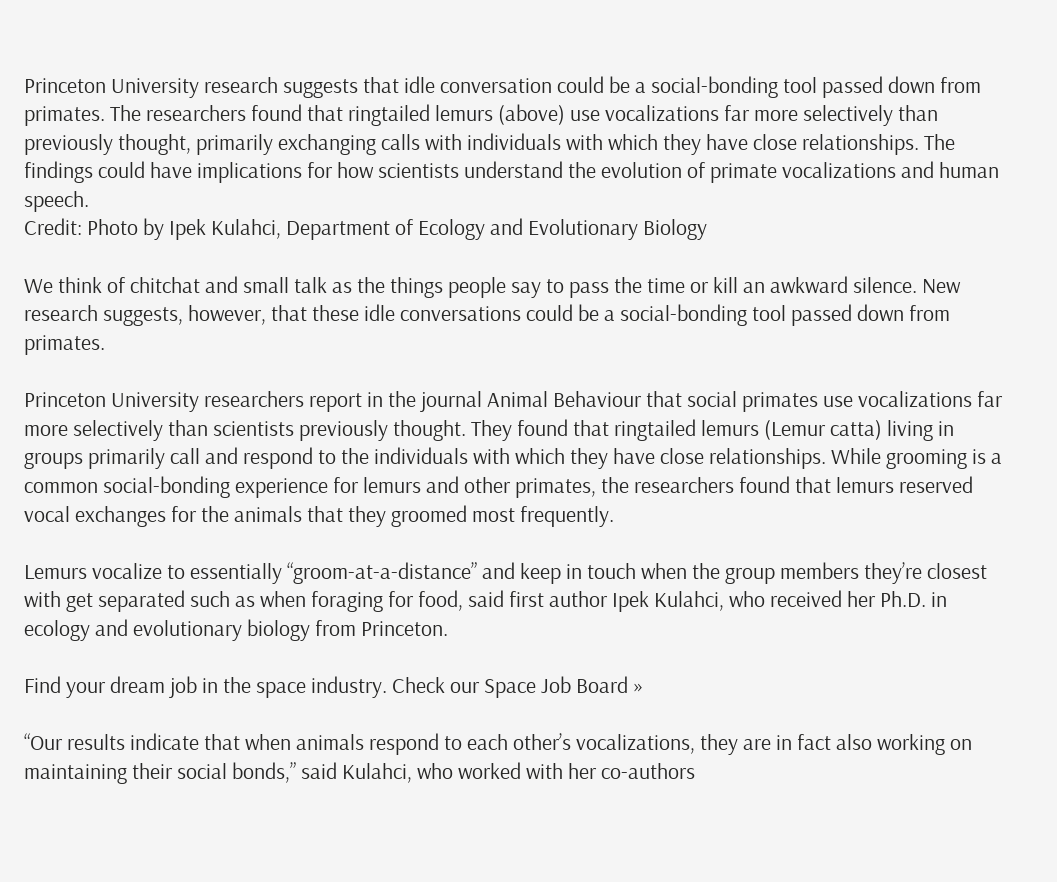Princeton University research suggests that idle conversation could be a social-bonding tool passed down from primates. The researchers found that ringtailed lemurs (above) use vocalizations far more selectively than previously thought, primarily exchanging calls with individuals with which they have close relationships. The findings could have implications for how scientists understand the evolution of primate vocalizations and human speech.
Credit: Photo by Ipek Kulahci, Department of Ecology and Evolutionary Biology

We think of chitchat and small talk as the things people say to pass the time or kill an awkward silence. New research suggests, however, that these idle conversations could be a social-bonding tool passed down from primates.

Princeton University researchers report in the journal Animal Behaviour that social primates use vocalizations far more selectively than scientists previously thought. They found that ringtailed lemurs (Lemur catta) living in groups primarily call and respond to the individuals with which they have close relationships. While grooming is a common social-bonding experience for lemurs and other primates, the researchers found that lemurs reserved vocal exchanges for the animals that they groomed most frequently.

Lemurs vocalize to essentially “groom-at-a-distance” and keep in touch when the group members they’re closest with get separated such as when foraging for food, said first author Ipek Kulahci, who received her Ph.D. in ecology and evolutionary biology from Princeton.

Find your dream job in the space industry. Check our Space Job Board »

“Our results indicate that when animals respond to each other’s vocalizations, they are in fact also working on maintaining their social bonds,” said Kulahci, who worked with her co-authors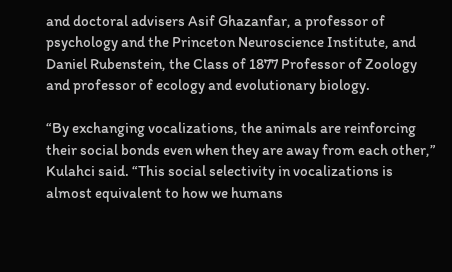and doctoral advisers Asif Ghazanfar, a professor of psychology and the Princeton Neuroscience Institute, and Daniel Rubenstein, the Class of 1877 Professor of Zoology and professor of ecology and evolutionary biology.

“By exchanging vocalizations, the animals are reinforcing their social bonds even when they are away from each other,” Kulahci said. “This social selectivity in vocalizations is almost equivalent to how we humans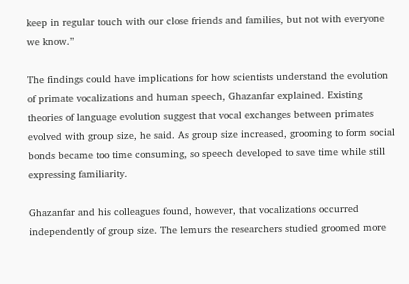keep in regular touch with our close friends and families, but not with everyone we know.”

The findings could have implications for how scientists understand the evolution of primate vocalizations and human speech, Ghazanfar explained. Existing theories of language evolution suggest that vocal exchanges between primates evolved with group size, he said. As group size increased, grooming to form social bonds became too time consuming, so speech developed to save time while still expressing familiarity.

Ghazanfar and his colleagues found, however, that vocalizations occurred independently of group size. The lemurs the researchers studied groomed more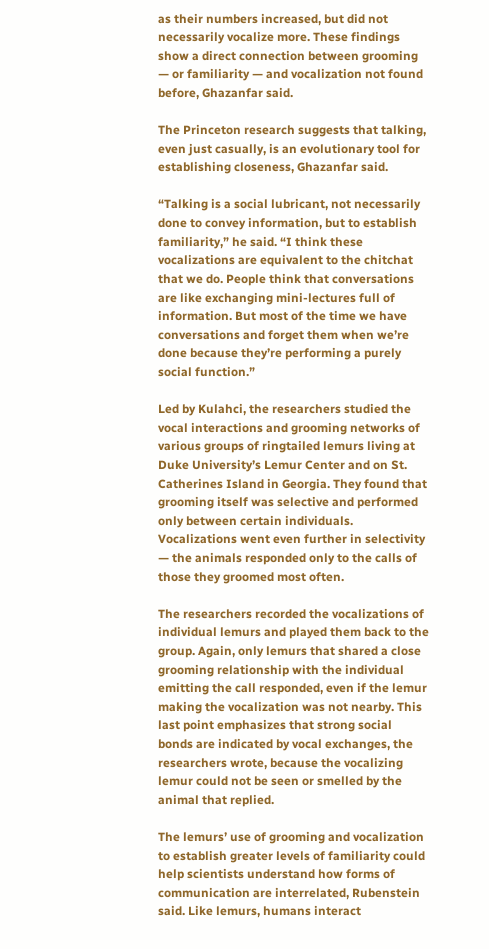as their numbers increased, but did not necessarily vocalize more. These findings show a direct connection between grooming — or familiarity — and vocalization not found before, Ghazanfar said.

The Princeton research suggests that talking, even just casually, is an evolutionary tool for establishing closeness, Ghazanfar said.

“Talking is a social lubricant, not necessarily done to convey information, but to establish familiarity,” he said. “I think these vocalizations are equivalent to the chitchat that we do. People think that conversations are like exchanging mini-lectures full of information. But most of the time we have conversations and forget them when we’re done because they’re performing a purely social function.”

Led by Kulahci, the researchers studied the vocal interactions and grooming networks of various groups of ringtailed lemurs living at Duke University’s Lemur Center and on St. Catherines Island in Georgia. They found that grooming itself was selective and performed only between certain individuals. Vocalizations went even further in selectivity — the animals responded only to the calls of those they groomed most often.

The researchers recorded the vocalizations of individual lemurs and played them back to the group. Again, only lemurs that shared a close grooming relationship with the individual emitting the call responded, even if the lemur making the vocalization was not nearby. This last point emphasizes that strong social bonds are indicated by vocal exchanges, the researchers wrote, because the vocalizing lemur could not be seen or smelled by the animal that replied.

The lemurs’ use of grooming and vocalization to establish greater levels of familiarity could help scientists understand how forms of communication are interrelated, Rubenstein said. Like lemurs, humans interact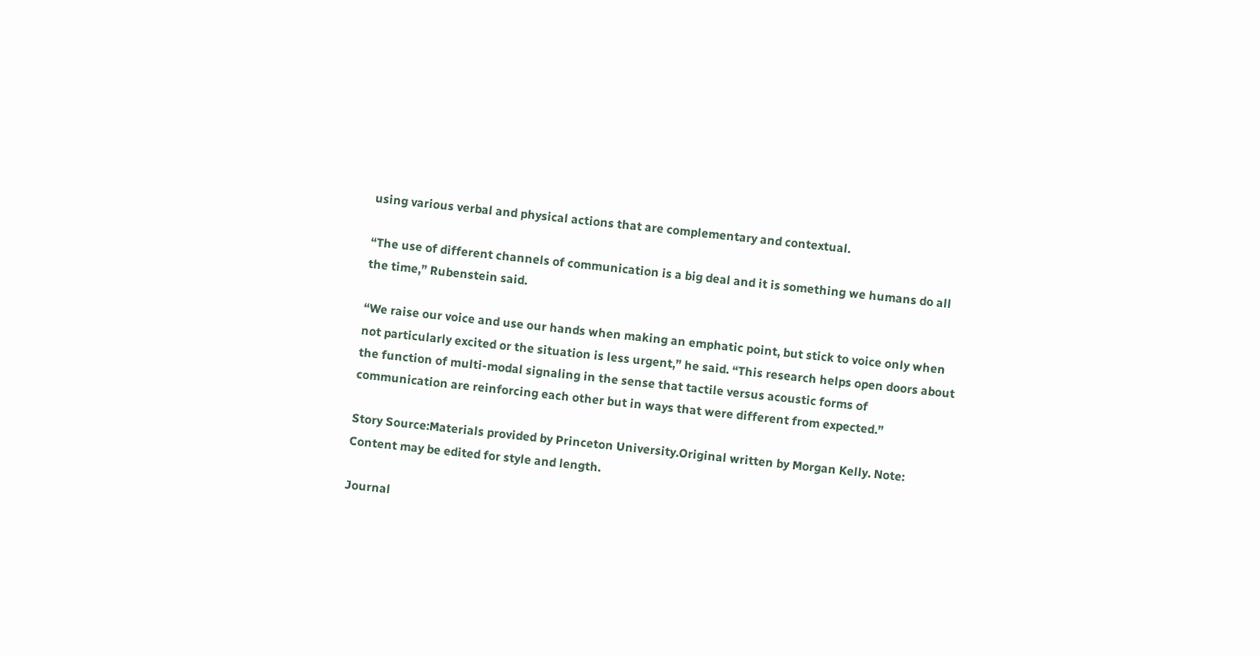using various verbal and physical actions that are complementary and contextual.

“The use of different channels of communication is a big deal and it is something we humans do all the time,” Rubenstein said.

“We raise our voice and use our hands when making an emphatic point, but stick to voice only when not particularly excited or the situation is less urgent,” he said. “This research helps open doors about the function of multi-modal signaling in the sense that tactile versus acoustic forms of communication are reinforcing each other but in ways that were different from expected.”

Story Source:Materials provided by Princeton University.Original written by Morgan Kelly. Note: Content may be edited for style and length.

Journal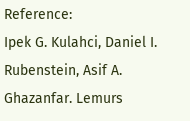Reference:
Ipek G. Kulahci, Daniel I. Rubenstein, Asif A. Ghazanfar. Lemurs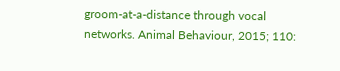groom-at-a-distance through vocal networks. Animal Behaviour, 2015; 110: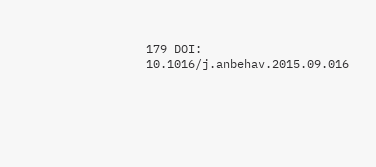179 DOI: 10.1016/j.anbehav.2015.09.016